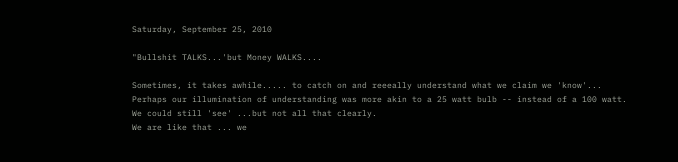Saturday, September 25, 2010

"Bullshit TALKS...'but Money WALKS....

Sometimes, it takes awhile..... to catch on and reeeally understand what we claim we 'know'... Perhaps our illumination of understanding was more akin to a 25 watt bulb -- instead of a 100 watt. We could still 'see' ...but not all that clearly.
We are like that ... we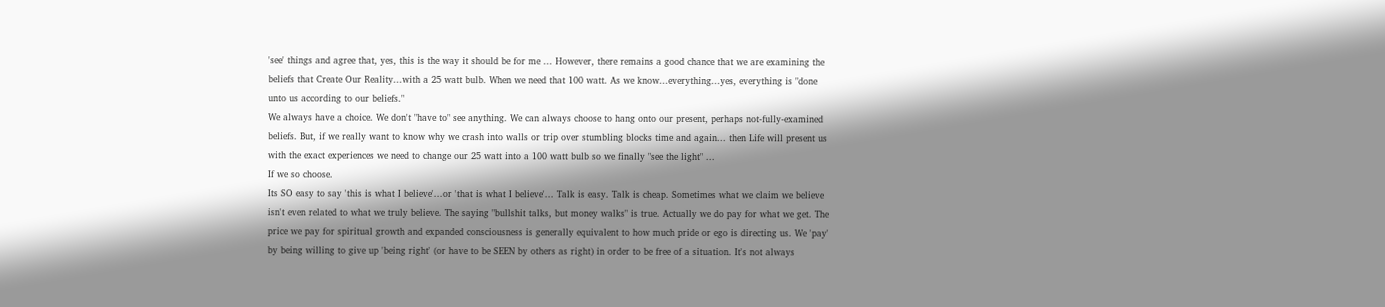'see' things and agree that, yes, this is the way it should be for me ... However, there remains a good chance that we are examining the beliefs that Create Our Reality...with a 25 watt bulb. When we need that 100 watt. As we know...everything...yes, everything is "done unto us according to our beliefs."
We always have a choice. We don't "have to" see anything. We can always choose to hang onto our present, perhaps not-fully-examined beliefs. But, if we really want to know why we crash into walls or trip over stumbling blocks time and again... then Life will present us with the exact experiences we need to change our 25 watt into a 100 watt bulb so we finally "see the light" ...
If we so choose.
Its SO easy to say 'this is what I believe'...or 'that is what I believe'... Talk is easy. Talk is cheap. Sometimes what we claim we believe isn't even related to what we truly believe. The saying "bullshit talks, but money walks" is true. Actually we do pay for what we get. The price we pay for spiritual growth and expanded consciousness is generally equivalent to how much pride or ego is directing us. We 'pay' by being willing to give up 'being right' (or have to be SEEN by others as right) in order to be free of a situation. It's not always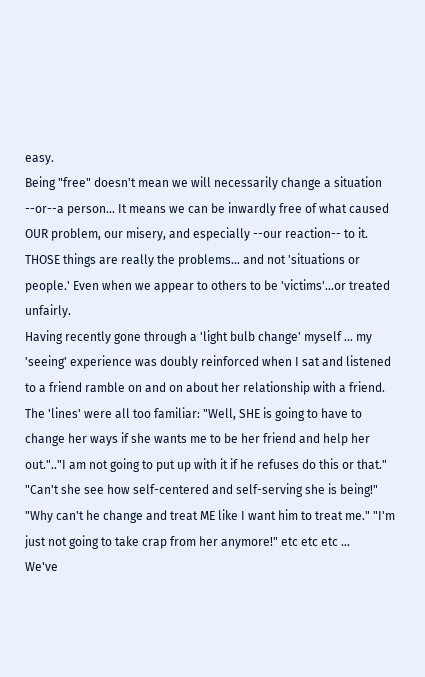easy.
Being "free" doesn't mean we will necessarily change a situation --or--a person... It means we can be inwardly free of what caused OUR problem, our misery, and especially --our reaction-- to it. THOSE things are really the problems... and not 'situations or people.' Even when we appear to others to be 'victims'...or treated unfairly.
Having recently gone through a 'light bulb change' myself ... my 'seeing' experience was doubly reinforced when I sat and listened to a friend ramble on and on about her relationship with a friend. The 'lines' were all too familiar: "Well, SHE is going to have to change her ways if she wants me to be her friend and help her out.".."I am not going to put up with it if he refuses do this or that." "Can't she see how self-centered and self-serving she is being!" "Why can't he change and treat ME like I want him to treat me." "I'm just not going to take crap from her anymore!" etc etc etc ...
We've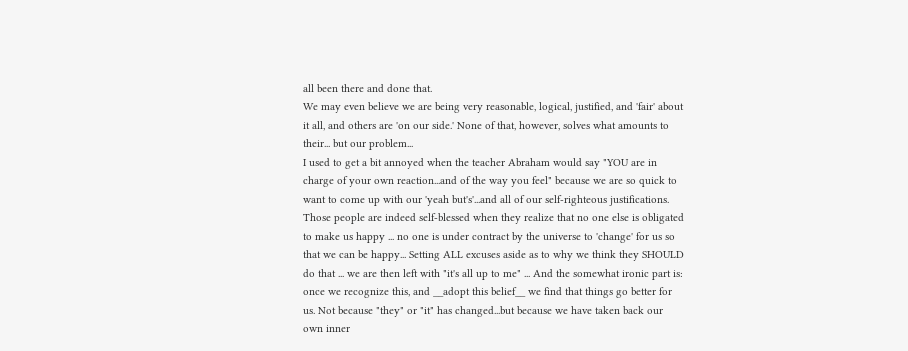all been there and done that.
We may even believe we are being very reasonable, logical, justified, and 'fair' about it all, and others are 'on our side.' None of that, however, solves what amounts to their... but our problem...
I used to get a bit annoyed when the teacher Abraham would say "YOU are in charge of your own reaction...and of the way you feel" because we are so quick to want to come up with our 'yeah but's'...and all of our self-righteous justifications.
Those people are indeed self-blessed when they realize that no one else is obligated to make us happy ... no one is under contract by the universe to 'change' for us so that we can be happy... Setting ALL excuses aside as to why we think they SHOULD do that ... we are then left with "it's all up to me" ... And the somewhat ironic part is: once we recognize this, and __adopt this belief__ we find that things go better for us. Not because "they" or "it" has changed...but because we have taken back our own inner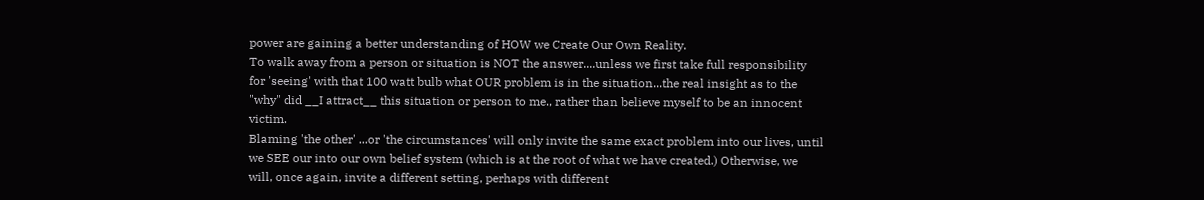power are gaining a better understanding of HOW we Create Our Own Reality.
To walk away from a person or situation is NOT the answer....unless we first take full responsibility for 'seeing' with that 100 watt bulb what OUR problem is in the situation...the real insight as to the "why" did __I attract__ this situation or person to me., rather than believe myself to be an innocent victim.
Blaming 'the other' ...or 'the circumstances' will only invite the same exact problem into our lives, until we SEE our into our own belief system (which is at the root of what we have created.) Otherwise, we will, once again, invite a different setting, perhaps with different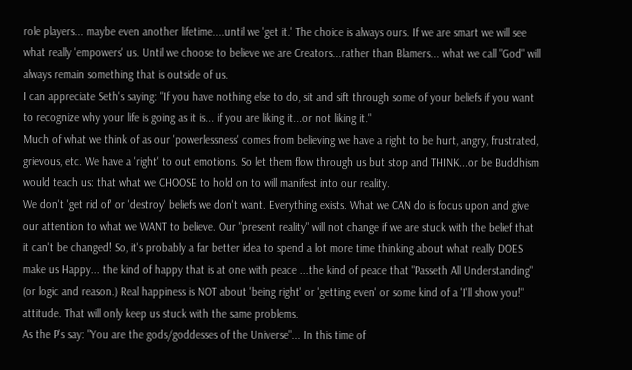role players... maybe even another lifetime....until we 'get it.' The choice is always ours. If we are smart we will see what really 'empowers' us. Until we choose to believe we are Creators...rather than Blamers... what we call "God" will always remain something that is outside of us.
I can appreciate Seth's saying: "If you have nothing else to do, sit and sift through some of your beliefs if you want to recognize why your life is going as it is... if you are liking it...or not liking it."
Much of what we think of as our 'powerlessness' comes from believing we have a right to be hurt, angry, frustrated, grievous, etc. We have a 'right' to out emotions. So let them flow through us but stop and THINK...or be Buddhism would teach us: that what we CHOOSE to hold on to will manifest into our reality.
We don't 'get rid of' or 'destroy' beliefs we don't want. Everything exists. What we CAN do is focus upon and give our attention to what we WANT to believe. Our "present reality" will not change if we are stuck with the belief that it can't be changed! So, it's probably a far better idea to spend a lot more time thinking about what really DOES make us Happy... the kind of happy that is at one with peace ...the kind of peace that "Passeth All Understanding" (or logic and reason.) Real happiness is NOT about 'being right' or 'getting even' or some kind of a 'I'll show you!" attitude. That will only keep us stuck with the same problems.
As the P's say: "You are the gods/goddesses of the Universe"... In this time of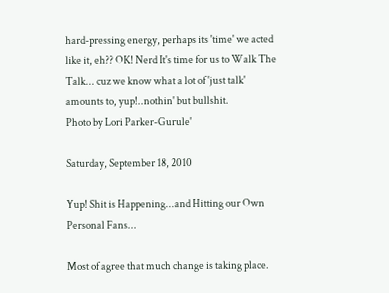hard-pressing energy, perhaps its 'time' we acted like it, eh?? OK! Nerd It's time for us to Walk The Talk... cuz we know what a lot of 'just talk' amounts to, yup!..nothin' but bullshit.
Photo by Lori Parker-Gurule'

Saturday, September 18, 2010

Yup! Shit is Happening...and Hitting our Own Personal Fans...

Most of agree that much change is taking place.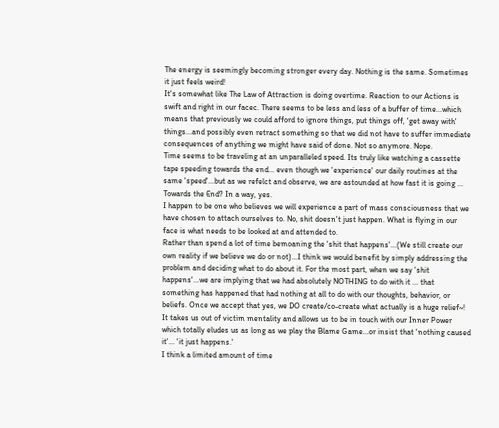The energy is seemingly becoming stronger every day. Nothing is the same. Sometimes it just feels weird!
It's somewhat like The Law of Attraction is doing overtime. Reaction to our Actions is swift and right in our facec. There seems to be less and less of a buffer of time...which means that previously we could afford to ignore things, put things off, 'get away with' things...and possibly even retract something so that we did not have to suffer immediate consequences of anything we might have said of done. Not so anymore. Nope.
Time seems to be traveling at an unparalleled speed. Its truly like watching a cassette tape speeding towards the end... even though we 'experience' our daily routines at the same 'speed'...but as we refelct and observe, we are astounded at how fast it is going ... Towards the End? In a way, yes.
I happen to be one who believes we will experience a part of mass consciousness that we have chosen to attach ourselves to. No, shit doesn't just happen. What is flying in our face is what needs to be looked at and attended to.
Rather than spend a lot of time bemoaning the 'shit that happens'...(We still create our own reality if we believe we do or not)...I think we would benefit by simply addressing the problem and deciding what to do about it. For the most part, when we say 'shit happens'...we are implying that we had absolutely NOTHING to do with it ... that something has happened that had nothing at all to do with our thoughts, behavior, or beliefs. Once we accept that yes, we DO create/co-create what actually is a huge relief~! It takes us out of victim mentality and allows us to be in touch with our Inner Power which totally eludes us as long as we play the Blame Game...or insist that 'nothing caused it'... 'it just happens.'
I think a limited amount of time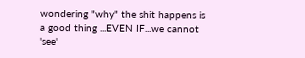wondering "why" the shit happens is a good thing ...EVEN IF...we cannot 'see'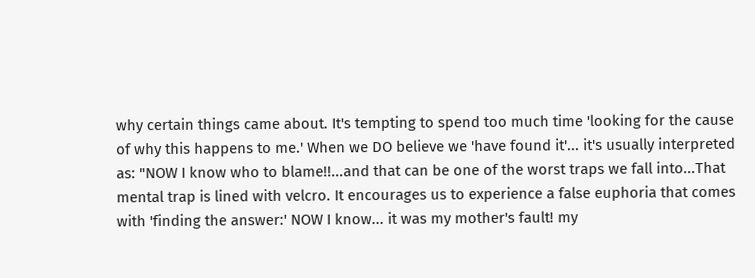why certain things came about. It's tempting to spend too much time 'looking for the cause of why this happens to me.' When we DO believe we 'have found it'... it's usually interpreted as: "NOW I know who to blame!!...and that can be one of the worst traps we fall into...That mental trap is lined with velcro. It encourages us to experience a false euphoria that comes with 'finding the answer:' NOW I know... it was my mother's fault! my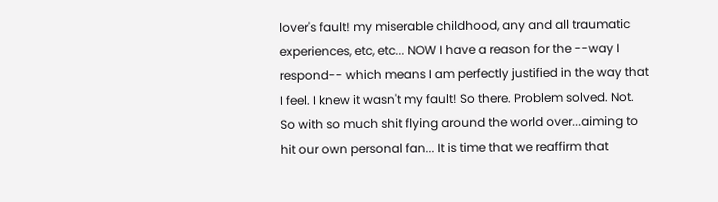lover's fault! my miserable childhood, any and all traumatic experiences, etc, etc... NOW I have a reason for the --way I respond-- which means I am perfectly justified in the way that I feel. I knew it wasn't my fault! So there. Problem solved. Not.
So with so much shit flying around the world over...aiming to hit our own personal fan... It is time that we reaffirm that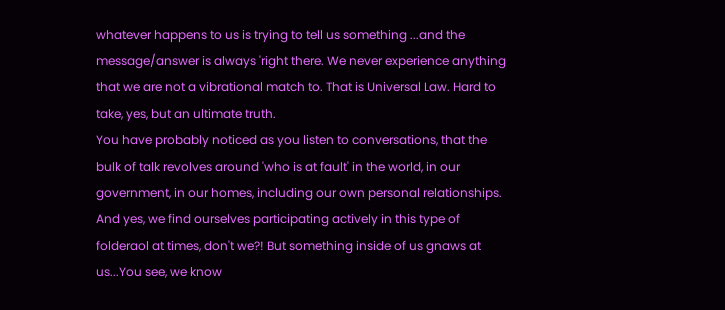whatever happens to us is trying to tell us something ...and the message/answer is always 'right there. We never experience anything that we are not a vibrational match to. That is Universal Law. Hard to take, yes, but an ultimate truth.
You have probably noticed as you listen to conversations, that the bulk of talk revolves around 'who is at fault' in the world, in our government, in our homes, including our own personal relationships. And yes, we find ourselves participating actively in this type of folderaol at times, don't we?! But something inside of us gnaws at us...You see, we know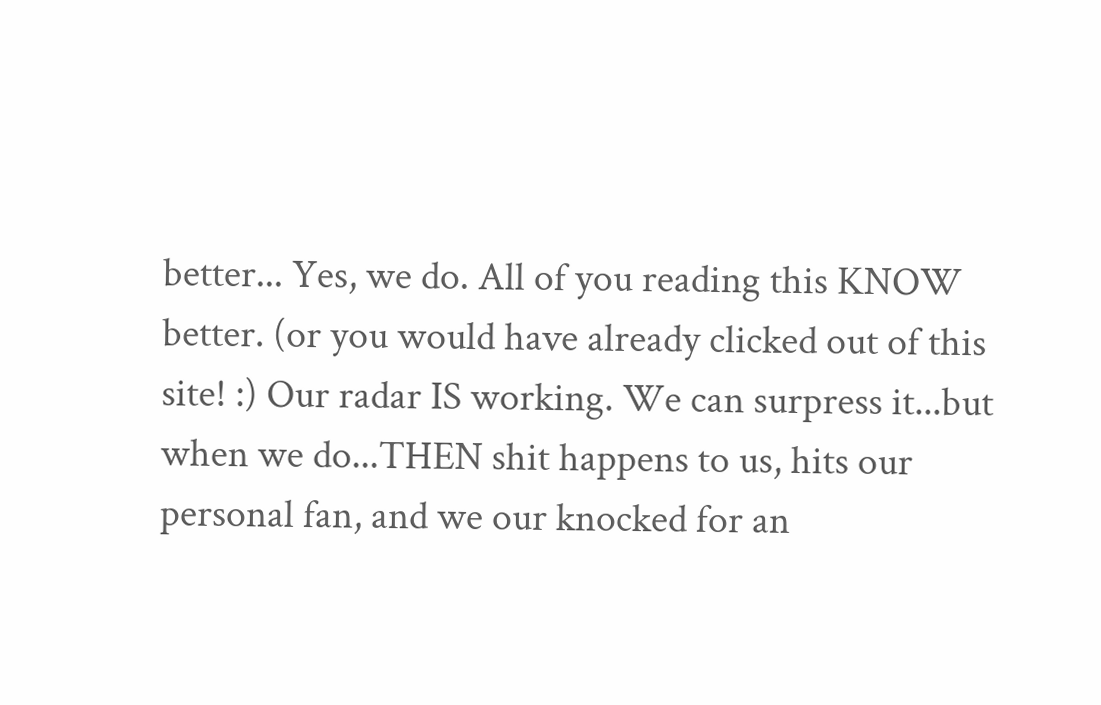better... Yes, we do. All of you reading this KNOW better. (or you would have already clicked out of this site! :) Our radar IS working. We can surpress it...but when we do...THEN shit happens to us, hits our personal fan, and we our knocked for an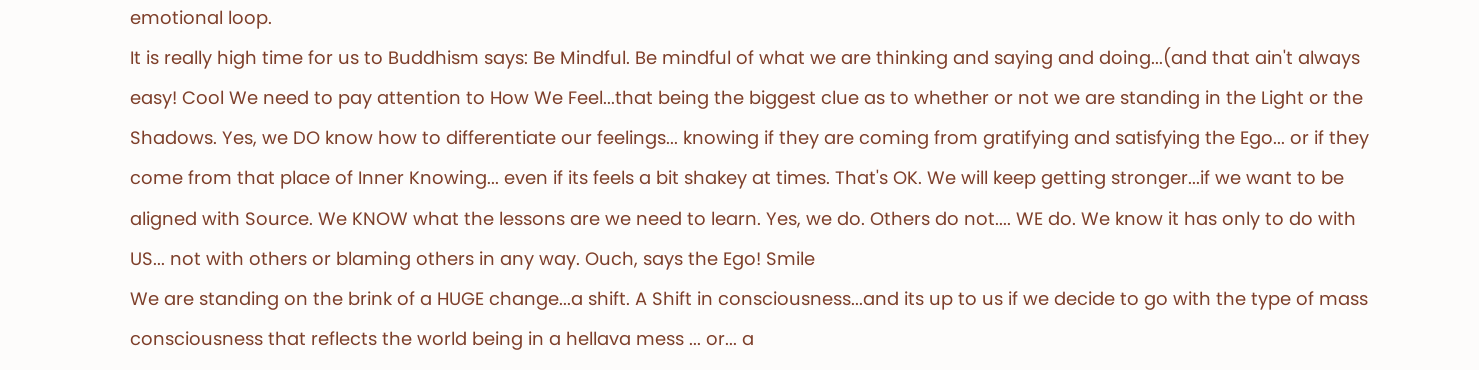emotional loop.
It is really high time for us to Buddhism says: Be Mindful. Be mindful of what we are thinking and saying and doing...(and that ain't always easy! Cool We need to pay attention to How We Feel...that being the biggest clue as to whether or not we are standing in the Light or the Shadows. Yes, we DO know how to differentiate our feelings... knowing if they are coming from gratifying and satisfying the Ego... or if they come from that place of Inner Knowing... even if its feels a bit shakey at times. That's OK. We will keep getting stronger...if we want to be aligned with Source. We KNOW what the lessons are we need to learn. Yes, we do. Others do not.... WE do. We know it has only to do with US... not with others or blaming others in any way. Ouch, says the Ego! Smile
We are standing on the brink of a HUGE change...a shift. A Shift in consciousness...and its up to us if we decide to go with the type of mass consciousness that reflects the world being in a hellava mess ... or... a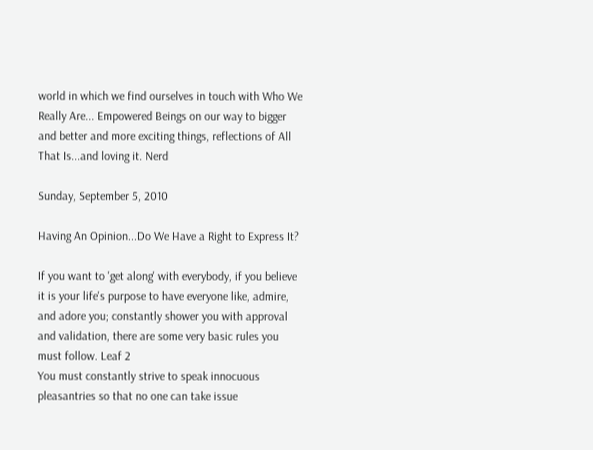world in which we find ourselves in touch with Who We Really Are... Empowered Beings on our way to bigger and better and more exciting things, reflections of All That Is...and loving it. Nerd

Sunday, September 5, 2010

Having An Opinion...Do We Have a Right to Express It?

If you want to 'get along' with everybody, if you believe it is your life's purpose to have everyone like, admire, and adore you; constantly shower you with approval and validation, there are some very basic rules you must follow. Leaf 2
You must constantly strive to speak innocuous pleasantries so that no one can take issue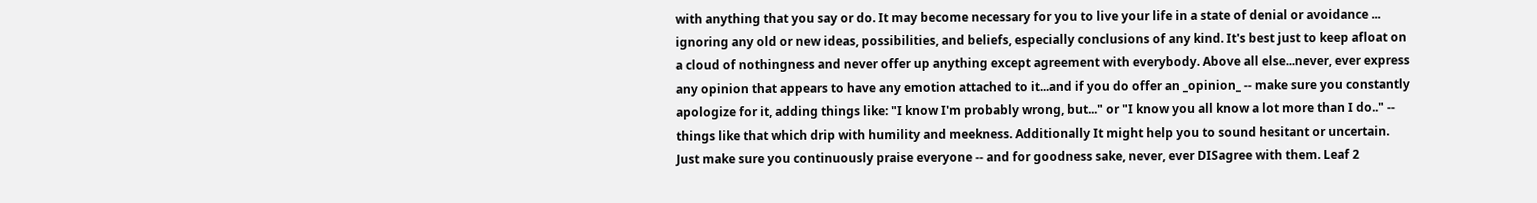with anything that you say or do. It may become necessary for you to live your life in a state of denial or avoidance ... ignoring any old or new ideas, possibilities, and beliefs, especially conclusions of any kind. It's best just to keep afloat on a cloud of nothingness and never offer up anything except agreement with everybody. Above all else...never, ever express any opinion that appears to have any emotion attached to it...and if you do offer an _opinion_ -- make sure you constantly apologize for it, adding things like: "I know I'm probably wrong, but..." or "I know you all know a lot more than I do.." -- things like that which drip with humility and meekness. Additionally It might help you to sound hesitant or uncertain. Just make sure you continuously praise everyone -- and for goodness sake, never, ever DISagree with them. Leaf 2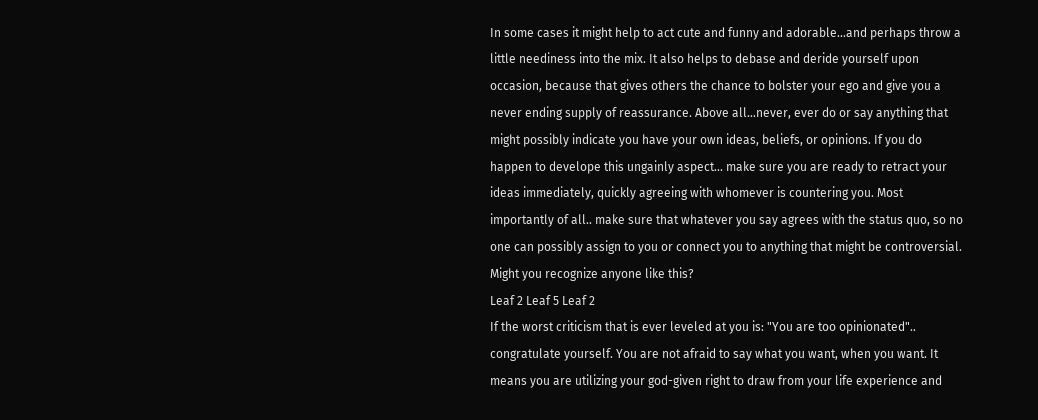In some cases it might help to act cute and funny and adorable...and perhaps throw a little neediness into the mix. It also helps to debase and deride yourself upon occasion, because that gives others the chance to bolster your ego and give you a never ending supply of reassurance. Above all...never, ever do or say anything that might possibly indicate you have your own ideas, beliefs, or opinions. If you do happen to develope this ungainly aspect... make sure you are ready to retract your ideas immediately, quickly agreeing with whomever is countering you. Most importantly of all.. make sure that whatever you say agrees with the status quo, so no one can possibly assign to you or connect you to anything that might be controversial. Might you recognize anyone like this?
Leaf 2 Leaf 5 Leaf 2
If the worst criticism that is ever leveled at you is: "You are too opinionated".. congratulate yourself. You are not afraid to say what you want, when you want. It means you are utilizing your god-given right to draw from your life experience and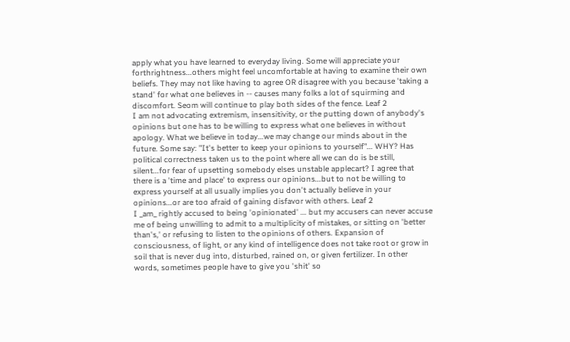apply what you have learned to everyday living. Some will appreciate your forthrightness...others might feel uncomfortable at having to examine their own beliefs. They may not like having to agree OR disagree with you because 'taking a stand' for what one believes in -- causes many folks a lot of squirming and discomfort. Seom will continue to play both sides of the fence. Leaf 2
I am not advocating extremism, insensitivity, or the putting down of anybody's opinions but one has to be willing to express what one believes in without apology. What we believe in today...we may change our minds about in the future. Some say: "It's better to keep your opinions to yourself"... WHY? Has political correctness taken us to the point where all we can do is be still, silent...for fear of upsetting somebody elses unstable applecart? I agree that there is a 'time and place' to express our opinions...but to not be willing to express yourself at all usually implies you don't actually believe in your opinions...or are too afraid of gaining disfavor with others. Leaf 2
I _am_ rightly accused to being 'opinionated' ... but my accusers can never accuse me of being unwilling to admit to a multiplicity of mistakes, or sitting on 'better than's,' or refusing to listen to the opinions of others. Expansion of consciousness, of light, or any kind of intelligence does not take root or grow in soil that is never dug into, disturbed, rained on, or given fertilizer. In other words, sometimes people have to give you 'shit' so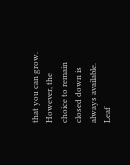that you can grow. However, the choice to remain closed down is always available. Leaf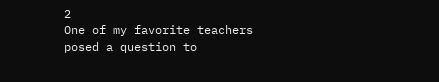2
One of my favorite teachers posed a question to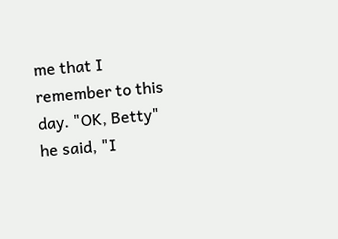me that I remember to this day. "OK, Betty" he said, "I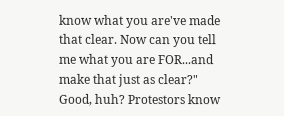know what you are've made that clear. Now can you tell me what you are FOR...and make that just as clear?" Good, huh? Protestors know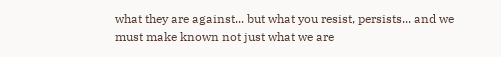what they are against... but what you resist, persists... and we must make known not just what we are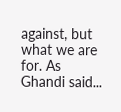against, but what we are for. As Ghandi said...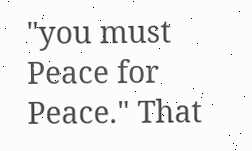"you must Peace for Peace." That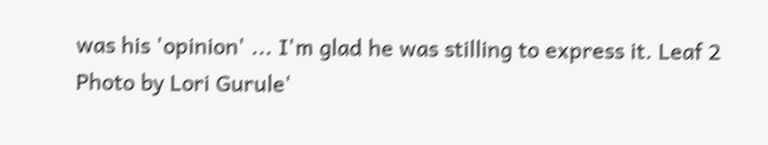was his 'opinion' ... I'm glad he was stilling to express it. Leaf 2
Photo by Lori Gurule'